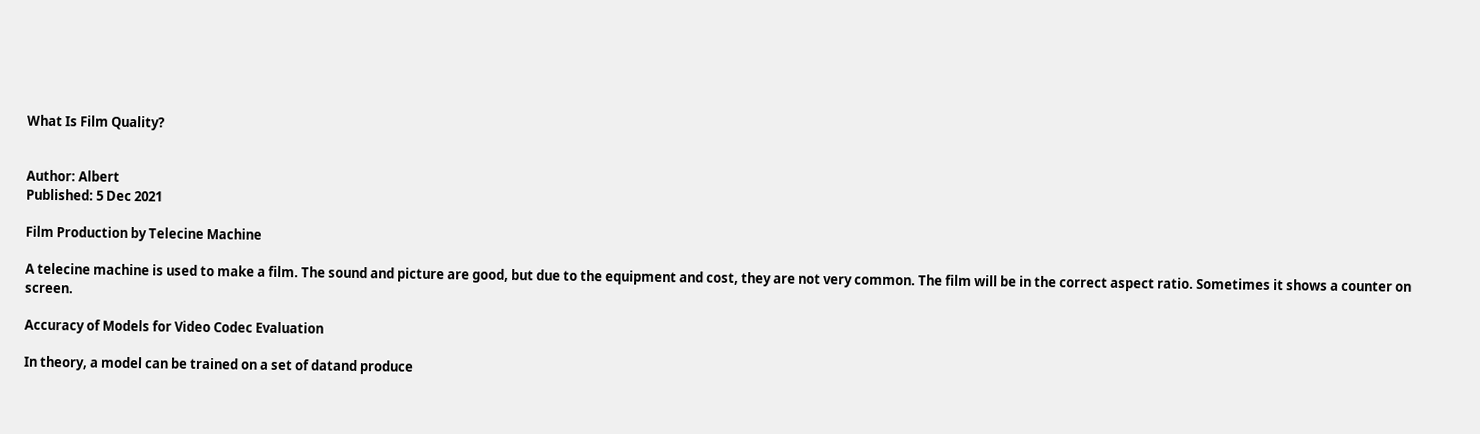What Is Film Quality?


Author: Albert
Published: 5 Dec 2021

Film Production by Telecine Machine

A telecine machine is used to make a film. The sound and picture are good, but due to the equipment and cost, they are not very common. The film will be in the correct aspect ratio. Sometimes it shows a counter on screen.

Accuracy of Models for Video Codec Evaluation

In theory, a model can be trained on a set of datand produce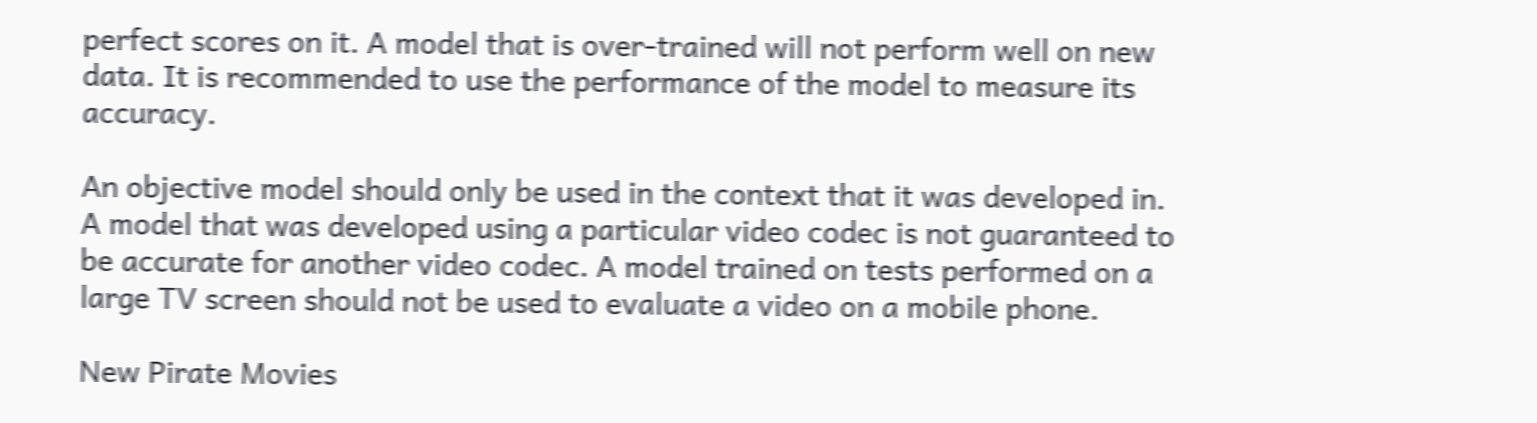perfect scores on it. A model that is over-trained will not perform well on new data. It is recommended to use the performance of the model to measure its accuracy.

An objective model should only be used in the context that it was developed in. A model that was developed using a particular video codec is not guaranteed to be accurate for another video codec. A model trained on tests performed on a large TV screen should not be used to evaluate a video on a mobile phone.

New Pirate Movies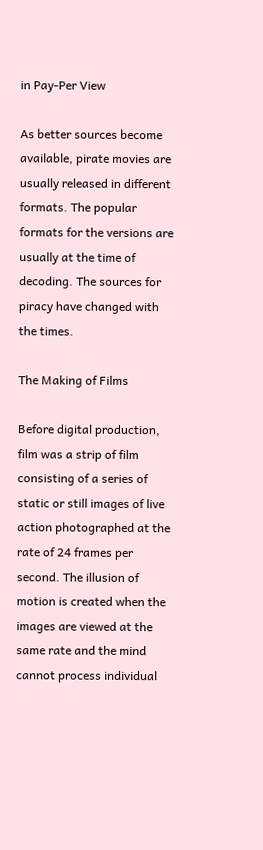in Pay-Per View

As better sources become available, pirate movies are usually released in different formats. The popular formats for the versions are usually at the time of decoding. The sources for piracy have changed with the times.

The Making of Films

Before digital production, film was a strip of film consisting of a series of static or still images of live action photographed at the rate of 24 frames per second. The illusion of motion is created when the images are viewed at the same rate and the mind cannot process individual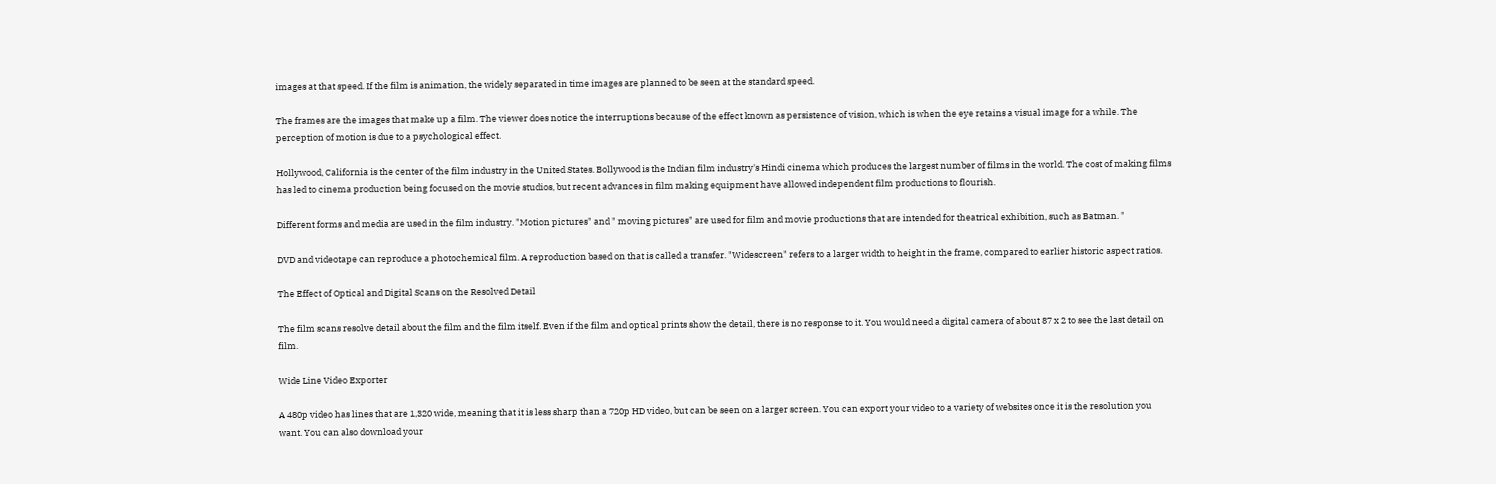images at that speed. If the film is animation, the widely separated in time images are planned to be seen at the standard speed.

The frames are the images that make up a film. The viewer does notice the interruptions because of the effect known as persistence of vision, which is when the eye retains a visual image for a while. The perception of motion is due to a psychological effect.

Hollywood, California is the center of the film industry in the United States. Bollywood is the Indian film industry's Hindi cinema which produces the largest number of films in the world. The cost of making films has led to cinema production being focused on the movie studios, but recent advances in film making equipment have allowed independent film productions to flourish.

Different forms and media are used in the film industry. "Motion pictures" and " moving pictures" are used for film and movie productions that are intended for theatrical exhibition, such as Batman. "

DVD and videotape can reproduce a photochemical film. A reproduction based on that is called a transfer. "Widescreen" refers to a larger width to height in the frame, compared to earlier historic aspect ratios.

The Effect of Optical and Digital Scans on the Resolved Detail

The film scans resolve detail about the film and the film itself. Even if the film and optical prints show the detail, there is no response to it. You would need a digital camera of about 87 x 2 to see the last detail on film.

Wide Line Video Exporter

A 480p video has lines that are 1,320 wide, meaning that it is less sharp than a 720p HD video, but can be seen on a larger screen. You can export your video to a variety of websites once it is the resolution you want. You can also download your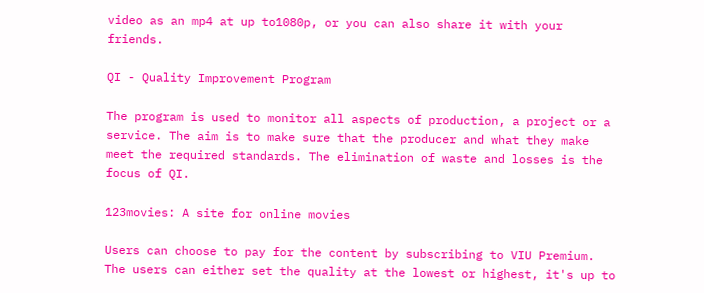video as an mp4 at up to1080p, or you can also share it with your friends.

QI - Quality Improvement Program

The program is used to monitor all aspects of production, a project or a service. The aim is to make sure that the producer and what they make meet the required standards. The elimination of waste and losses is the focus of QI.

123movies: A site for online movies

Users can choose to pay for the content by subscribing to VIU Premium. The users can either set the quality at the lowest or highest, it's up to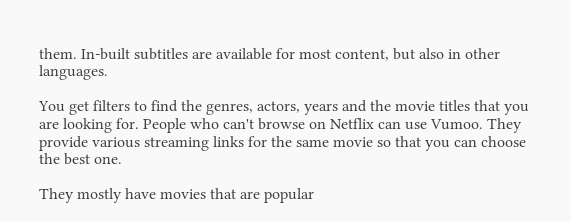them. In-built subtitles are available for most content, but also in other languages.

You get filters to find the genres, actors, years and the movie titles that you are looking for. People who can't browse on Netflix can use Vumoo. They provide various streaming links for the same movie so that you can choose the best one.

They mostly have movies that are popular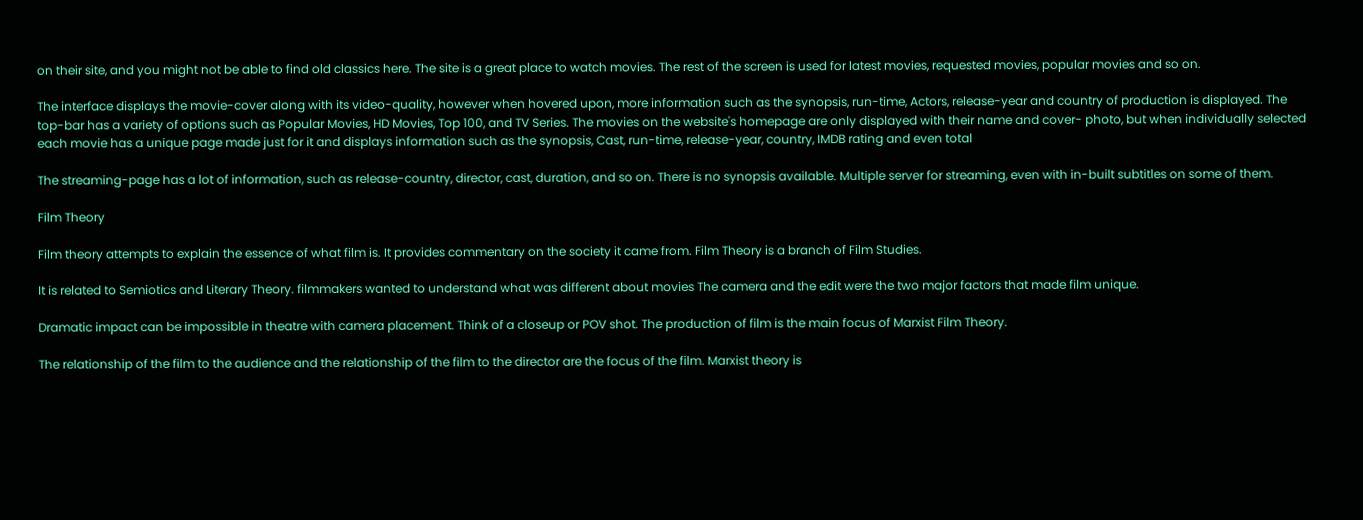on their site, and you might not be able to find old classics here. The site is a great place to watch movies. The rest of the screen is used for latest movies, requested movies, popular movies and so on.

The interface displays the movie-cover along with its video-quality, however when hovered upon, more information such as the synopsis, run-time, Actors, release-year and country of production is displayed. The top-bar has a variety of options such as Popular Movies, HD Movies, Top 100, and TV Series. The movies on the website's homepage are only displayed with their name and cover- photo, but when individually selected each movie has a unique page made just for it and displays information such as the synopsis, Cast, run-time, release-year, country, IMDB rating and even total

The streaming-page has a lot of information, such as release-country, director, cast, duration, and so on. There is no synopsis available. Multiple server for streaming, even with in-built subtitles on some of them.

Film Theory

Film theory attempts to explain the essence of what film is. It provides commentary on the society it came from. Film Theory is a branch of Film Studies.

It is related to Semiotics and Literary Theory. filmmakers wanted to understand what was different about movies The camera and the edit were the two major factors that made film unique.

Dramatic impact can be impossible in theatre with camera placement. Think of a closeup or POV shot. The production of film is the main focus of Marxist Film Theory.

The relationship of the film to the audience and the relationship of the film to the director are the focus of the film. Marxist theory is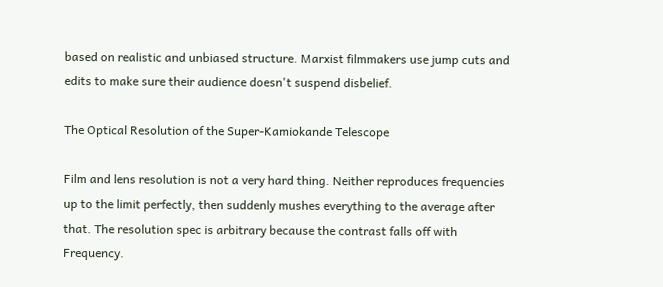based on realistic and unbiased structure. Marxist filmmakers use jump cuts and edits to make sure their audience doesn't suspend disbelief.

The Optical Resolution of the Super-Kamiokande Telescope

Film and lens resolution is not a very hard thing. Neither reproduces frequencies up to the limit perfectly, then suddenly mushes everything to the average after that. The resolution spec is arbitrary because the contrast falls off with Frequency.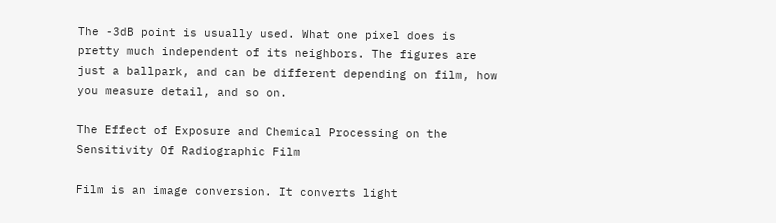The -3dB point is usually used. What one pixel does is pretty much independent of its neighbors. The figures are just a ballpark, and can be different depending on film, how you measure detail, and so on.

The Effect of Exposure and Chemical Processing on the Sensitivity Of Radiographic Film

Film is an image conversion. It converts light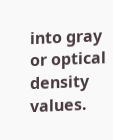into gray or optical density values.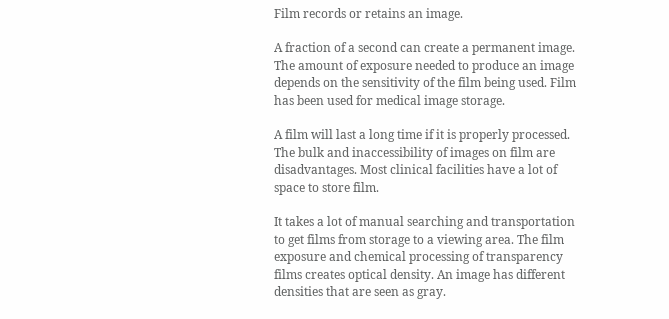Film records or retains an image.

A fraction of a second can create a permanent image. The amount of exposure needed to produce an image depends on the sensitivity of the film being used. Film has been used for medical image storage.

A film will last a long time if it is properly processed. The bulk and inaccessibility of images on film are disadvantages. Most clinical facilities have a lot of space to store film.

It takes a lot of manual searching and transportation to get films from storage to a viewing area. The film exposure and chemical processing of transparency films creates optical density. An image has different densities that are seen as gray.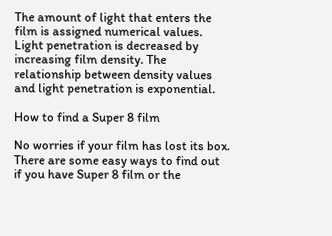The amount of light that enters the film is assigned numerical values. Light penetration is decreased by increasing film density. The relationship between density values and light penetration is exponential.

How to find a Super 8 film

No worries if your film has lost its box. There are some easy ways to find out if you have Super 8 film or the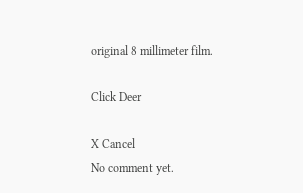original 8 millimeter film.

Click Deer

X Cancel
No comment yet.